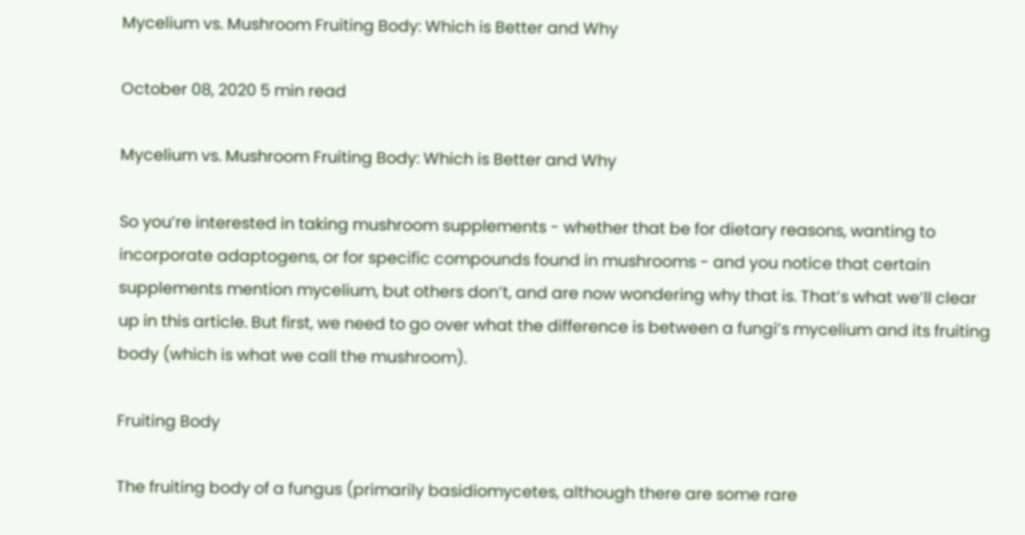Mycelium vs. Mushroom Fruiting Body: Which is Better and Why

October 08, 2020 5 min read

Mycelium vs. Mushroom Fruiting Body: Which is Better and Why

So you’re interested in taking mushroom supplements - whether that be for dietary reasons, wanting to incorporate adaptogens, or for specific compounds found in mushrooms - and you notice that certain supplements mention mycelium, but others don’t, and are now wondering why that is. That’s what we’ll clear up in this article. But first, we need to go over what the difference is between a fungi’s mycelium and its fruiting body (which is what we call the mushroom).

Fruiting Body

The fruiting body of a fungus (primarily basidiomycetes, although there are some rare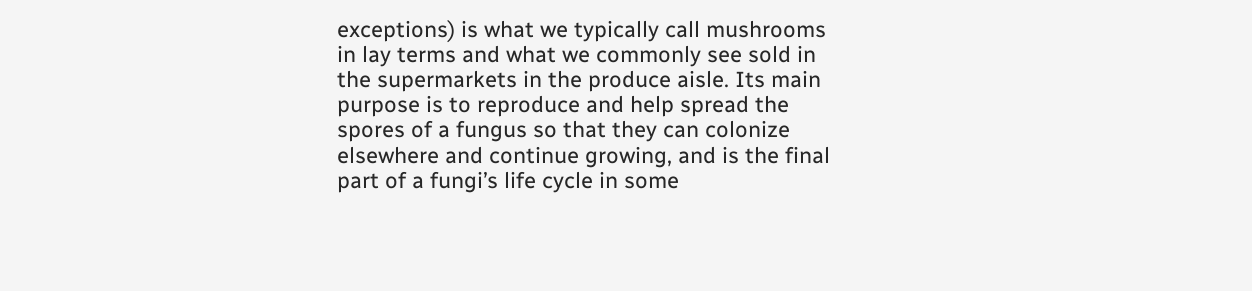exceptions) is what we typically call mushrooms in lay terms and what we commonly see sold in the supermarkets in the produce aisle. Its main purpose is to reproduce and help spread the spores of a fungus so that they can colonize elsewhere and continue growing, and is the final part of a fungi’s life cycle in some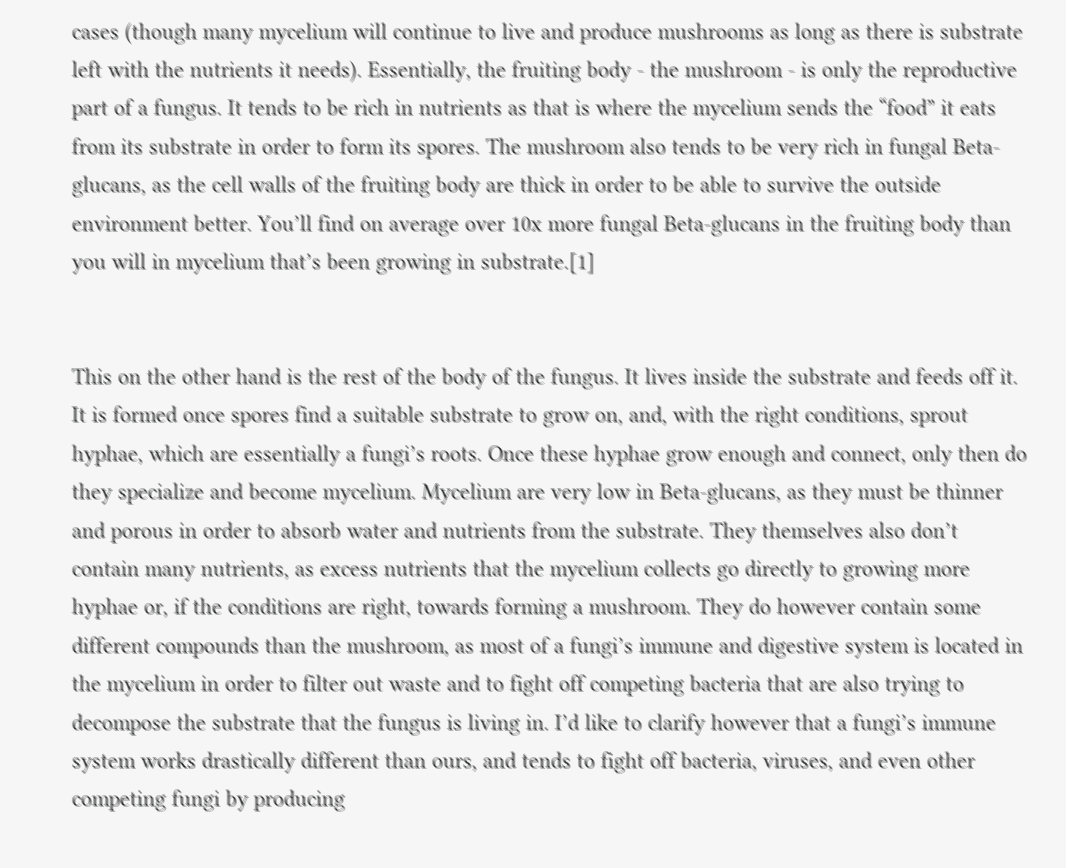cases (though many mycelium will continue to live and produce mushrooms as long as there is substrate left with the nutrients it needs). Essentially, the fruiting body - the mushroom - is only the reproductive part of a fungus. It tends to be rich in nutrients as that is where the mycelium sends the “food” it eats from its substrate in order to form its spores. The mushroom also tends to be very rich in fungal Beta-glucans, as the cell walls of the fruiting body are thick in order to be able to survive the outside environment better. You’ll find on average over 10x more fungal Beta-glucans in the fruiting body than you will in mycelium that’s been growing in substrate.[1]


This on the other hand is the rest of the body of the fungus. It lives inside the substrate and feeds off it. It is formed once spores find a suitable substrate to grow on, and, with the right conditions, sprout hyphae, which are essentially a fungi’s roots. Once these hyphae grow enough and connect, only then do they specialize and become mycelium. Mycelium are very low in Beta-glucans, as they must be thinner and porous in order to absorb water and nutrients from the substrate. They themselves also don’t contain many nutrients, as excess nutrients that the mycelium collects go directly to growing more hyphae or, if the conditions are right, towards forming a mushroom. They do however contain some different compounds than the mushroom, as most of a fungi’s immune and digestive system is located in the mycelium in order to filter out waste and to fight off competing bacteria that are also trying to decompose the substrate that the fungus is living in. I’d like to clarify however that a fungi’s immune system works drastically different than ours, and tends to fight off bacteria, viruses, and even other competing fungi by producing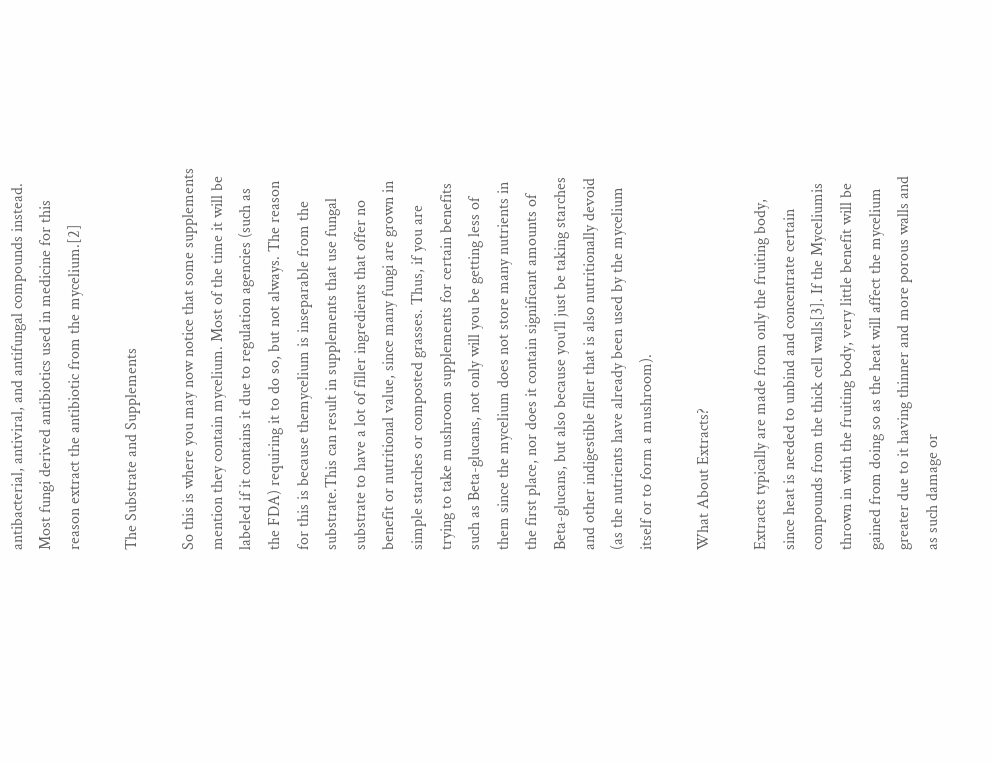antibacterial, antiviral, and antifungal compounds instead. Most fungi derived antibiotics used in medicine for this reason extract the antibiotic from the mycelium.[2]

The Substrate and Supplements

So this is where you may now notice that some supplements mention they contain mycelium. Most of the time it will be labeled if it contains it due to regulation agencies (such as the FDA) requiring it to do so, but not always. The reason for this is because themycelium is inseparable from the substrate.This can result in supplements that use fungal substrate to have a lot of filler ingredients that offer no benefit or nutritional value, since many fungi are grown in simple starches or composted grasses. Thus, if you are trying to take mushroom supplements for certain benefits such as Beta-glucans, not only will you be getting less of them since the mycelium does not store many nutrients in the first place, nor does it contain significant amounts of Beta-glucans, but also because you’ll just be taking starches and other indigestible filler that is also nutritionally devoid (as the nutrients have already been used by the mycelium itself or to form a mushroom).

What About Extracts?

Extracts typically are made from only the fruiting body, since heat is needed to unbind and concentrate certain compounds from the thick cell walls[3]. If the Myceliumis thrown in with the fruiting body, very little benefit will be gained from doing so as the heat will affect the mycelium greater due to it having thinner and more porous walls and as such damage or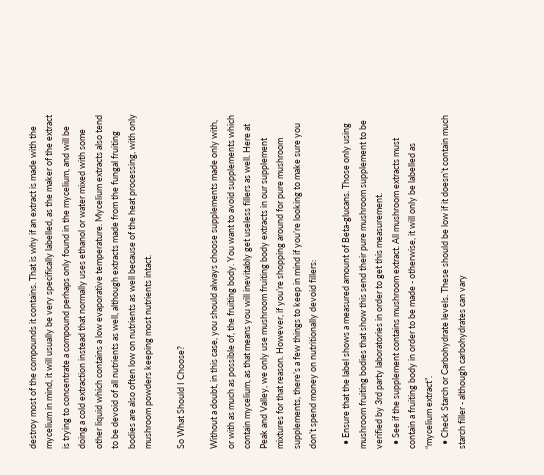destroy most of the compounds it contains. That is why if an extract is made with the mycelium in mind, it will usually be very specifically labelled, as the maker of the extract is trying to concentrate a compound perhaps only found in the mycelium, and will be doing a cold extraction instead that normally uses ethanol or water mixed with some other liquid which contains a low evaporative temperature. Mycelium extracts also tend to be devoid of all nutrients as well, although extracts made from the fungal fruiting bodies are also often low on nutrients as well because of the heat processing, with only mushroom powders keeping most nutrients intact.

So What Should I Choose?

Without a doubt, in this case, you should always choose supplements made only with, or with as much as possible of, the fruiting body. You want to avoid supplements which contain mycelium, as that means you will inevitably get useless fillers as well. Here at Peak and Valley, we only use mushroom fruiting body extracts in our supplement mixtures for that reason. However, if you’re shopping around for pure mushroom supplements, there’s a few things to keep in mind if you’re looking to make sure you don’t spend money on nutritionally devoid fillers:

  • Ensure that the label shows a measured amount of Beta-glucans. Those only using mushroom fruiting bodies that show this send their pure mushroom supplement to be verified by 3rd party laboratories in order to get this measurement.
  • See if the supplement contains mushroom extract. All mushroom extracts must contain a fruiting body in order to be made - otherwise, it will only be labelled as “mycelium extract”.
  • Check Starch or Carbohydrate levels. These should be low if it doesn’t contain much starch filler - although carbohydrates can vary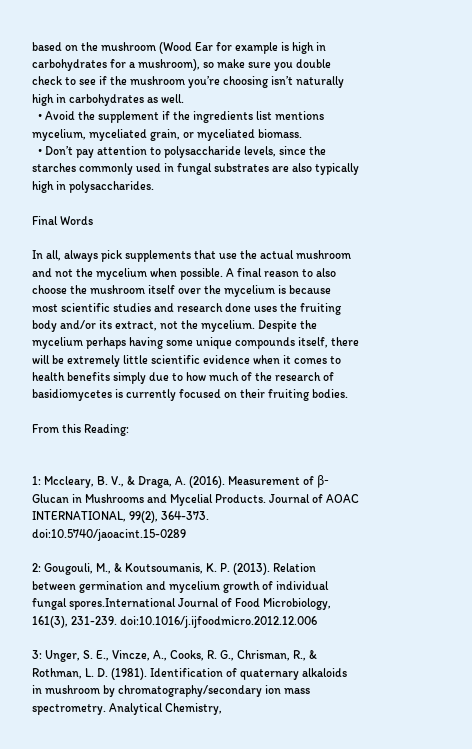based on the mushroom (Wood Ear for example is high in carbohydrates for a mushroom), so make sure you double check to see if the mushroom you’re choosing isn’t naturally high in carbohydrates as well.
  • Avoid the supplement if the ingredients list mentions mycelium, myceliated grain, or myceliated biomass.
  • Don’t pay attention to polysaccharide levels, since the starches commonly used in fungal substrates are also typically high in polysaccharides.

Final Words

In all, always pick supplements that use the actual mushroom and not the mycelium when possible. A final reason to also choose the mushroom itself over the mycelium is because most scientific studies and research done uses the fruiting body and/or its extract, not the mycelium. Despite the mycelium perhaps having some unique compounds itself, there will be extremely little scientific evidence when it comes to health benefits simply due to how much of the research of basidiomycetes is currently focused on their fruiting bodies.

From this Reading:


1: Mccleary, B. V., & Draga, A. (2016). Measurement of β-Glucan in Mushrooms and Mycelial Products. Journal of AOAC INTERNATIONAL, 99(2), 364-373. doi:10.5740/jaoacint.15-0289

2: Gougouli, M., & Koutsoumanis, K. P. (2013). Relation between germination and mycelium growth of individual fungal spores.International Journal of Food Microbiology, 161(3), 231-239. doi:10.1016/j.ijfoodmicro.2012.12.006

3: Unger, S. E., Vincze, A., Cooks, R. G., Chrisman, R., & Rothman, L. D. (1981). Identification of quaternary alkaloids in mushroom by chromatography/secondary ion mass spectrometry. Analytical Chemistry,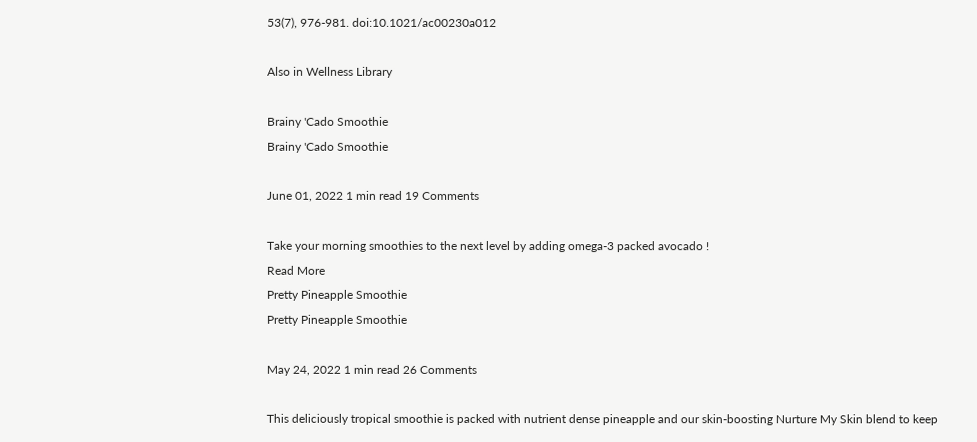53(7), 976-981. doi:10.1021/ac00230a012

Also in Wellness Library

Brainy 'Cado Smoothie
Brainy 'Cado Smoothie

June 01, 2022 1 min read 19 Comments

Take your morning smoothies to the next level by adding omega-3 packed avocado !
Read More
Pretty Pineapple Smoothie
Pretty Pineapple Smoothie

May 24, 2022 1 min read 26 Comments

This deliciously tropical smoothie is packed with nutrient dense pineapple and our skin-boosting Nurture My Skin blend to keep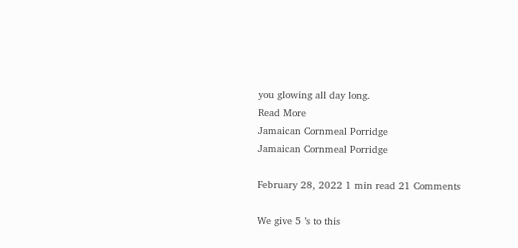you glowing all day long.
Read More
Jamaican Cornmeal Porridge
Jamaican Cornmeal Porridge

February 28, 2022 1 min read 21 Comments

We give 5 ’s to this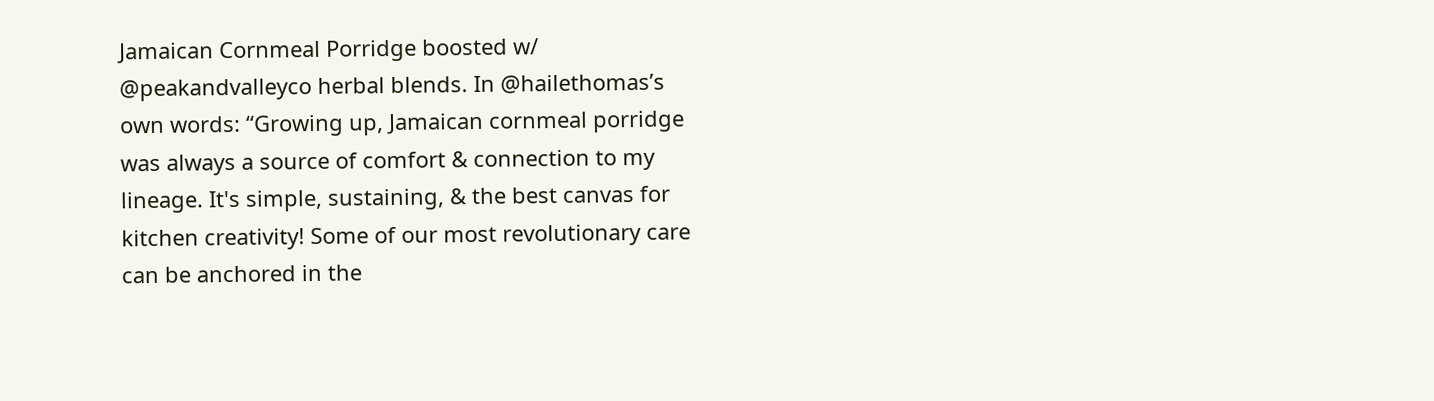Jamaican Cornmeal Porridge boosted w/ @peakandvalleyco herbal blends. In @hailethomas’s own words: “Growing up, Jamaican cornmeal porridge was always a source of comfort & connection to my lineage. It's simple, sustaining, & the best canvas for kitchen creativity! Some of our most revolutionary care can be anchored in the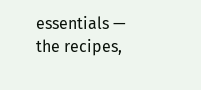essentials — the recipes,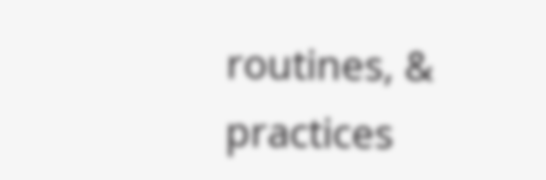routines, & practices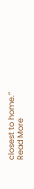closest to home.”
Read More